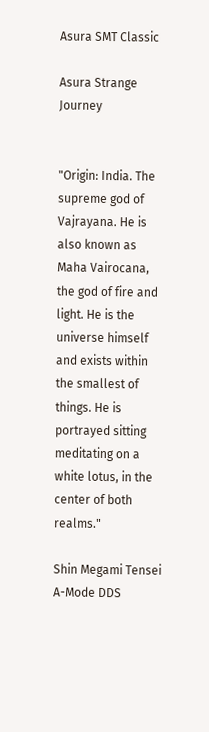Asura SMT Classic

Asura Strange Journey


"Origin: India. The supreme god of Vajrayana. He is also known as Maha Vairocana, the god of fire and light. He is the universe himself and exists within the smallest of things. He is portrayed sitting meditating on a white lotus, in the center of both realms."

Shin Megami Tensei A-Mode DDS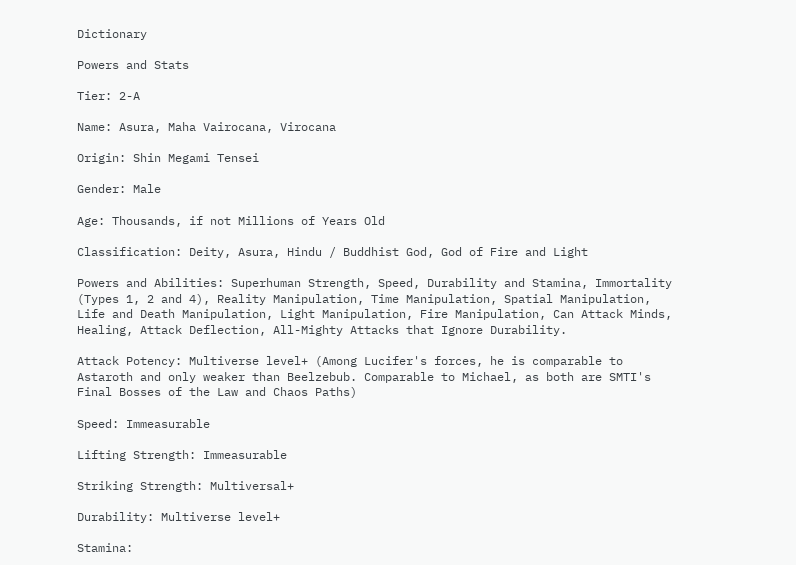Dictionary

Powers and Stats

Tier: 2-A

Name: Asura, Maha Vairocana, Virocana

Origin: Shin Megami Tensei

Gender: Male

Age: Thousands, if not Millions of Years Old

Classification: Deity, Asura, Hindu / Buddhist God, God of Fire and Light

Powers and Abilities: Superhuman Strength, Speed, Durability and Stamina, Immortality (Types 1, 2 and 4), Reality Manipulation, Time Manipulation, Spatial Manipulation, Life and Death Manipulation, Light Manipulation, Fire Manipulation, Can Attack Minds, Healing, Attack Deflection, All-Mighty Attacks that Ignore Durability.

Attack Potency: Multiverse level+ (Among Lucifer's forces, he is comparable to Astaroth and only weaker than Beelzebub. Comparable to Michael, as both are SMTI's Final Bosses of the Law and Chaos Paths)

Speed: Immeasurable

Lifting Strength: Immeasurable

Striking Strength: Multiversal+

Durability: Multiverse level+

Stamina: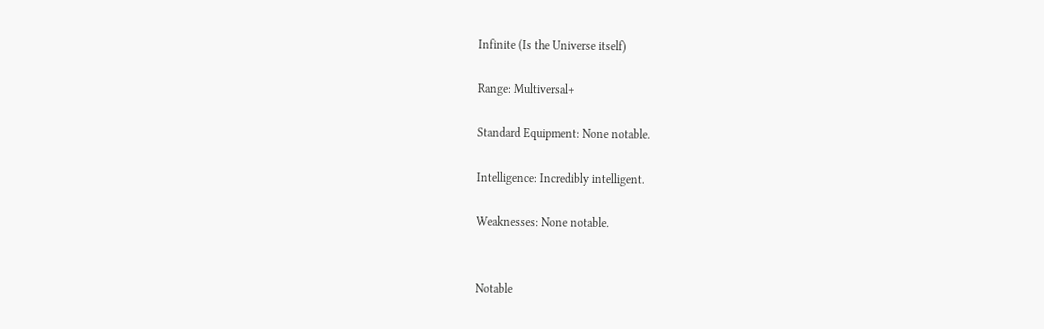Infinite (Is the Universe itself)

Range: Multiversal+

Standard Equipment: None notable.

Intelligence: Incredibly intelligent.

Weaknesses: None notable.


Notable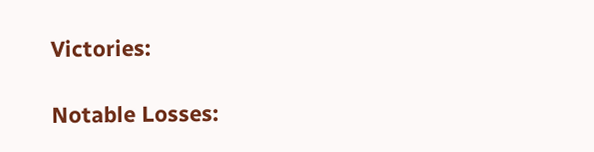Victories:

Notable Losses: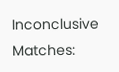Inconclusive Matches: